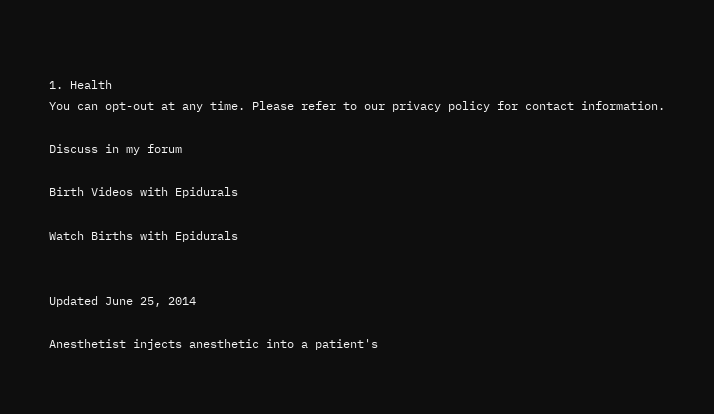1. Health
You can opt-out at any time. Please refer to our privacy policy for contact information.

Discuss in my forum

Birth Videos with Epidurals

Watch Births with Epidurals


Updated June 25, 2014

Anesthetist injects anesthetic into a patient's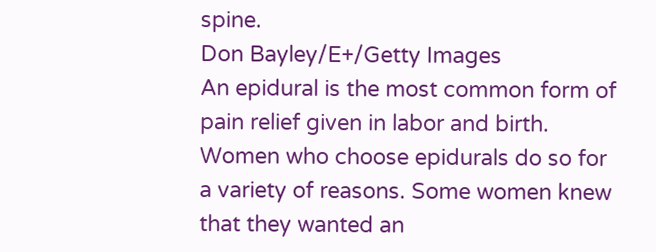spine.
Don Bayley/E+/Getty Images
An epidural is the most common form of pain relief given in labor and birth. Women who choose epidurals do so for a variety of reasons. Some women knew that they wanted an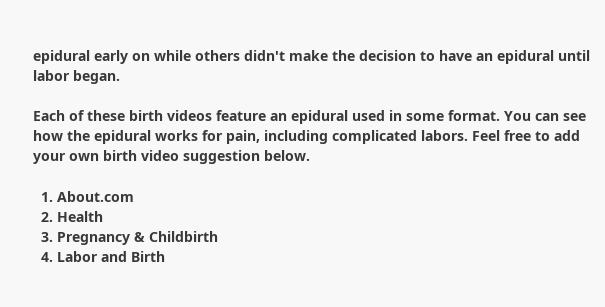epidural early on while others didn't make the decision to have an epidural until labor began.

Each of these birth videos feature an epidural used in some format. You can see how the epidural works for pain, including complicated labors. Feel free to add your own birth video suggestion below.

  1. About.com
  2. Health
  3. Pregnancy & Childbirth
  4. Labor and Birth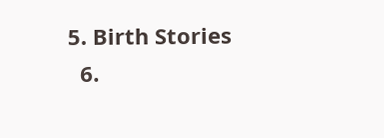5. Birth Stories
  6.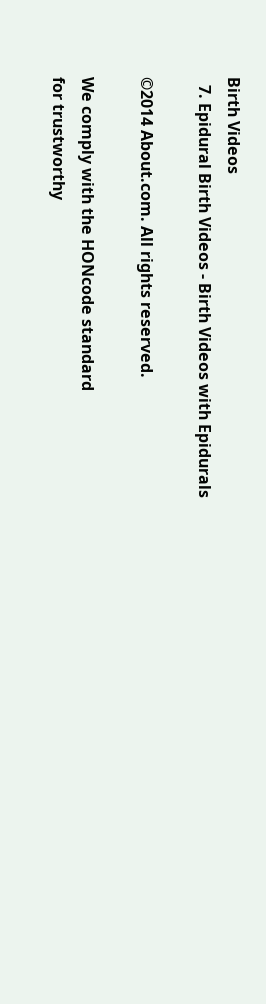Birth Videos
  7. Epidural Birth Videos - Birth Videos with Epidurals

©2014 About.com. All rights reserved.

We comply with the HONcode standard
for trustworthy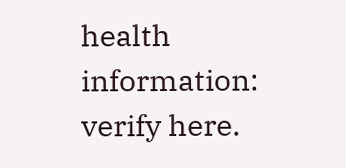health
information: verify here.